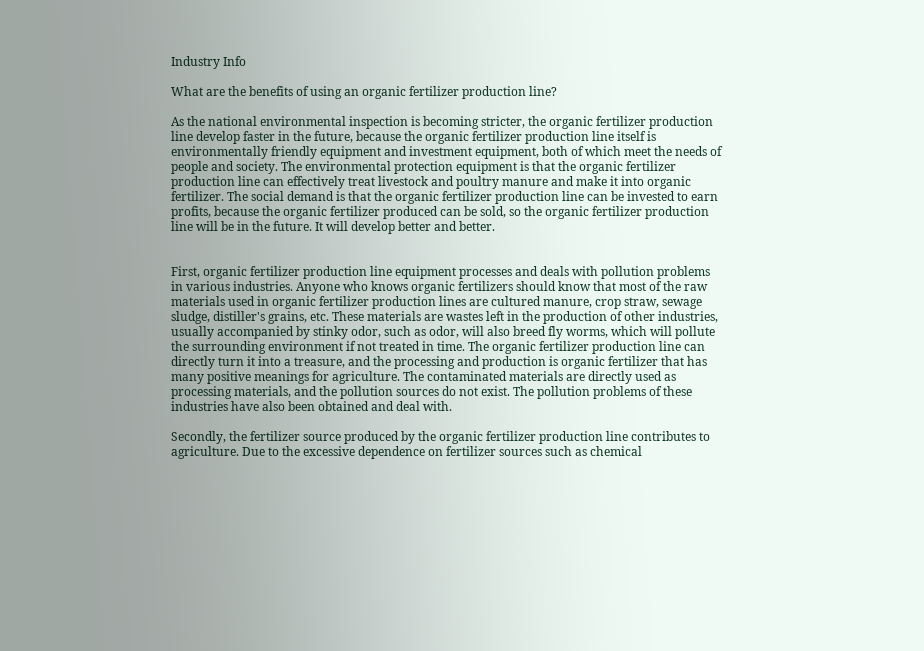Industry Info

What are the benefits of using an organic fertilizer production line?

As the national environmental inspection is becoming stricter, the organic fertilizer production line develop faster in the future, because the organic fertilizer production line itself is environmentally friendly equipment and investment equipment, both of which meet the needs of people and society. The environmental protection equipment is that the organic fertilizer production line can effectively treat livestock and poultry manure and make it into organic fertilizer. The social demand is that the organic fertilizer production line can be invested to earn profits, because the organic fertilizer produced can be sold, so the organic fertilizer production line will be in the future. It will develop better and better.


First, organic fertilizer production line equipment processes and deals with pollution problems in various industries. Anyone who knows organic fertilizers should know that most of the raw materials used in organic fertilizer production lines are cultured manure, crop straw, sewage sludge, distiller's grains, etc. These materials are wastes left in the production of other industries, usually accompanied by stinky odor, such as odor, will also breed fly worms, which will pollute the surrounding environment if not treated in time. The organic fertilizer production line can directly turn it into a treasure, and the processing and production is organic fertilizer that has many positive meanings for agriculture. The contaminated materials are directly used as processing materials, and the pollution sources do not exist. The pollution problems of these industries have also been obtained and deal with.

Secondly, the fertilizer source produced by the organic fertilizer production line contributes to agriculture. Due to the excessive dependence on fertilizer sources such as chemical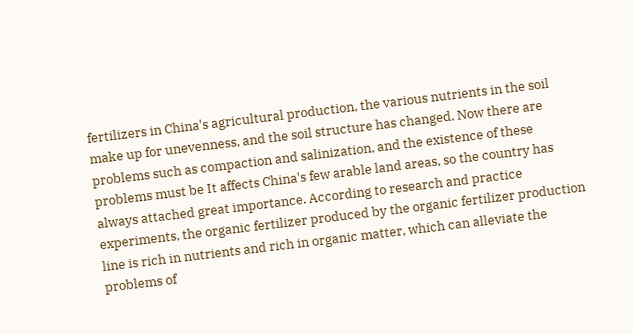fertilizers in China's agricultural production, the various nutrients in the soil make up for unevenness, and the soil structure has changed. Now there are problems such as compaction and salinization, and the existence of these problems must be It affects China's few arable land areas, so the country has always attached great importance. According to research and practice experiments, the organic fertilizer produced by the organic fertilizer production line is rich in nutrients and rich in organic matter, which can alleviate the problems of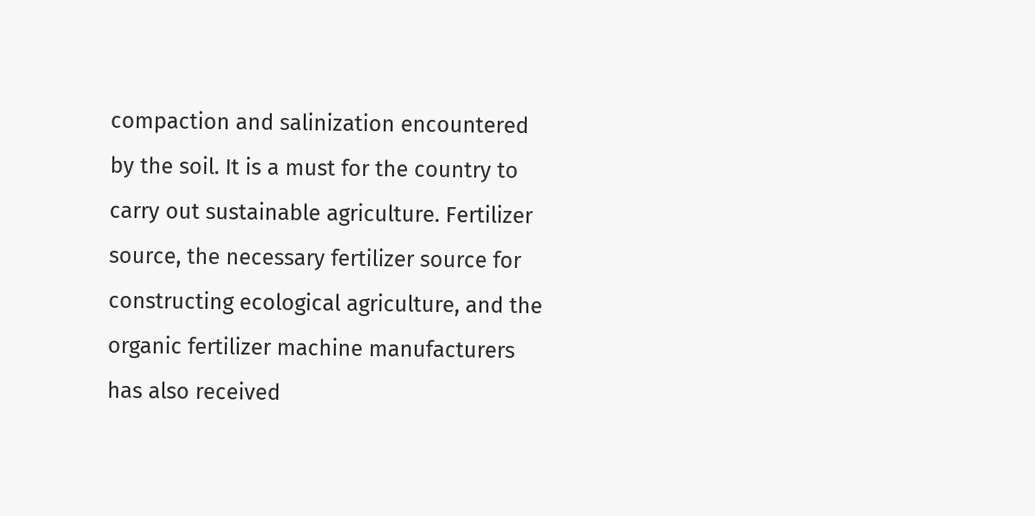compaction and salinization encountered by the soil. It is a must for the country to carry out sustainable agriculture. Fertilizer source, the necessary fertilizer source for constructing ecological agriculture, and the organic fertilizer machine manufacturers has also received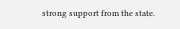strong support from the state.